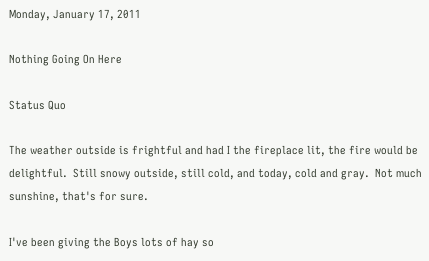Monday, January 17, 2011

Nothing Going On Here

Status Quo

The weather outside is frightful and had I the fireplace lit, the fire would be delightful.  Still snowy outside, still cold, and today, cold and gray.  Not much sunshine, that's for sure.

I've been giving the Boys lots of hay so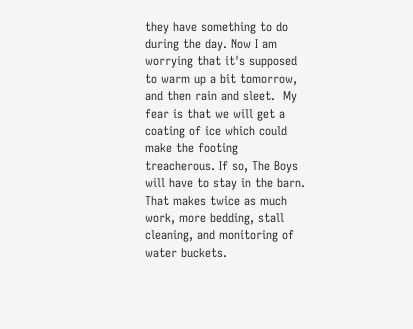they have something to do during the day. Now I am worrying that it's supposed to warm up a bit tomorrow, and then rain and sleet.  My fear is that we will get a coating of ice which could make the footing treacherous. If so, The Boys will have to stay in the barn. That makes twice as much work, more bedding, stall cleaning, and monitoring of water buckets.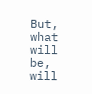But, what will be, will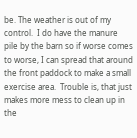be. The weather is out of my control.  I do have the manure pile by the barn so if worse comes to worse, I can spread that around the front paddock to make a small exercise area.  Trouble is, that just makes more mess to clean up in the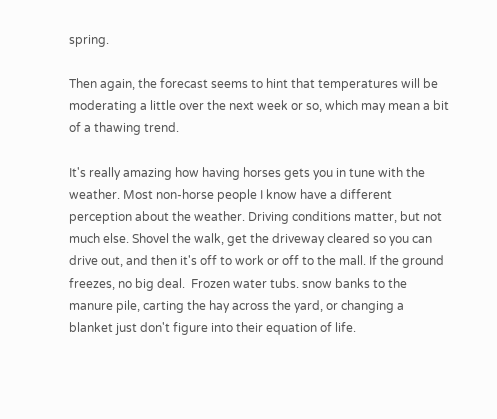spring.

Then again, the forecast seems to hint that temperatures will be moderating a little over the next week or so, which may mean a bit of a thawing trend.

It's really amazing how having horses gets you in tune with the weather. Most non-horse people I know have a different perception about the weather. Driving conditions matter, but not much else. Shovel the walk, get the driveway cleared so you can drive out, and then it's off to work or off to the mall. If the ground freezes, no big deal.  Frozen water tubs. snow banks to the manure pile, carting the hay across the yard, or changing a blanket just don't figure into their equation of life.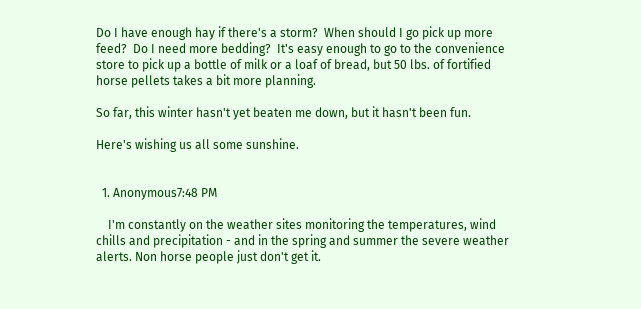Do I have enough hay if there's a storm?  When should I go pick up more feed?  Do I need more bedding?  It's easy enough to go to the convenience store to pick up a bottle of milk or a loaf of bread, but 50 lbs. of fortified horse pellets takes a bit more planning.

So far, this winter hasn't yet beaten me down, but it hasn't been fun.

Here's wishing us all some sunshine.


  1. Anonymous7:48 PM

    I'm constantly on the weather sites monitoring the temperatures, wind chills and precipitation - and in the spring and summer the severe weather alerts. Non horse people just don't get it.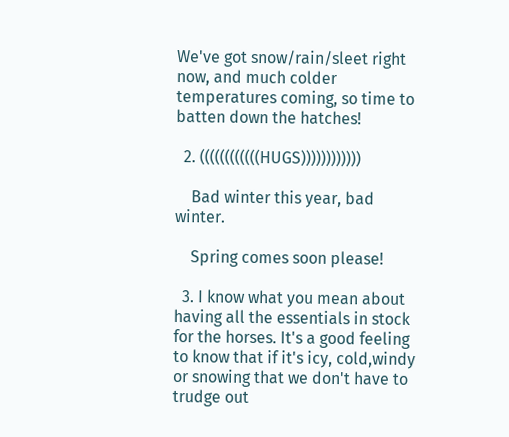We've got snow/rain/sleet right now, and much colder temperatures coming, so time to batten down the hatches!

  2. ((((((((((((HUGS))))))))))))

    Bad winter this year, bad winter.

    Spring comes soon please!

  3. I know what you mean about having all the essentials in stock for the horses. It's a good feeling to know that if it's icy, cold,windy or snowing that we don't have to trudge out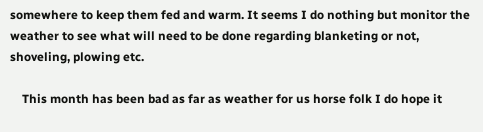somewhere to keep them fed and warm. It seems I do nothing but monitor the weather to see what will need to be done regarding blanketing or not, shoveling, plowing etc.

    This month has been bad as far as weather for us horse folk I do hope it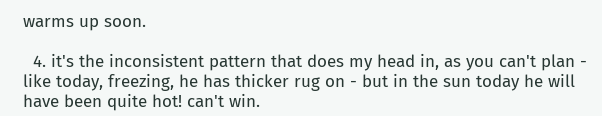warms up soon.

  4. it's the inconsistent pattern that does my head in, as you can't plan - like today, freezing, he has thicker rug on - but in the sun today he will have been quite hot! can't win.